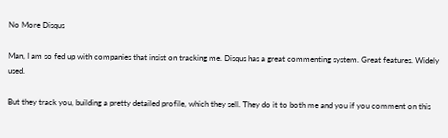No More Disqus

Man, I am so fed up with companies that insist on tracking me. Disqus has a great commenting system. Great features. Widely used.

But they track you, building a pretty detailed profile, which they sell. They do it to both me and you if you comment on this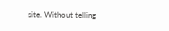site. Without telling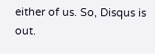either of us. So, Disqus is out.